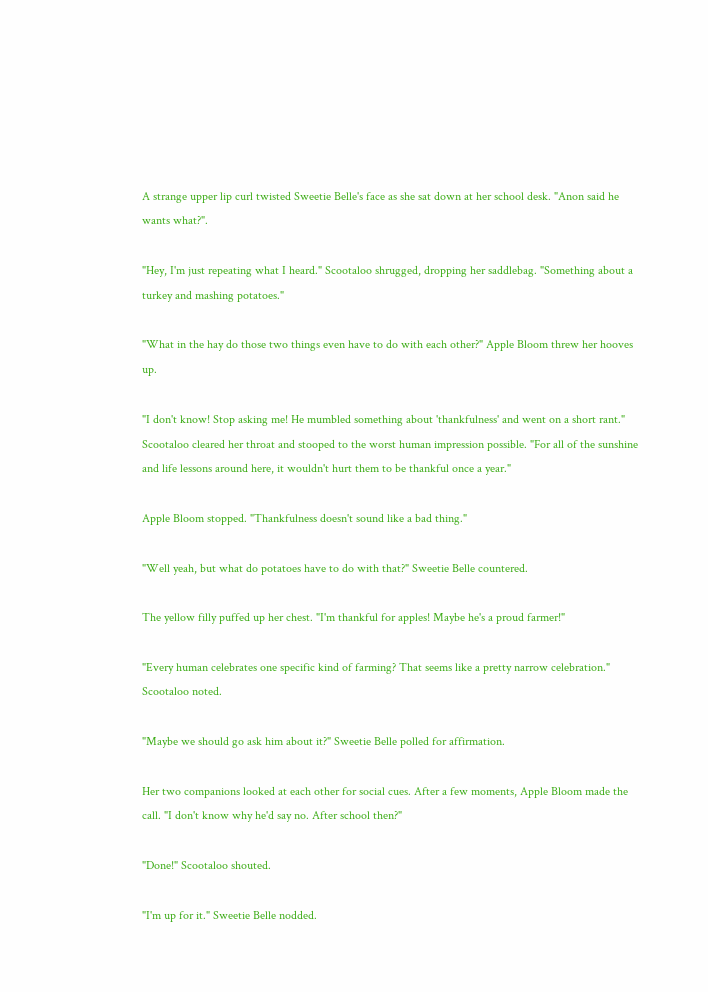A strange upper lip curl twisted Sweetie Belle's face as she sat down at her school desk. "Anon said he wants what?".

"Hey, I'm just repeating what I heard." Scootaloo shrugged, dropping her saddlebag. "Something about a turkey and mashing potatoes."

"What in the hay do those two things even have to do with each other?" Apple Bloom threw her hooves up.

"I don't know! Stop asking me! He mumbled something about 'thankfulness' and went on a short rant." Scootaloo cleared her throat and stooped to the worst human impression possible. "For all of the sunshine and life lessons around here, it wouldn't hurt them to be thankful once a year."

Apple Bloom stopped. "Thankfulness doesn't sound like a bad thing."

"Well yeah, but what do potatoes have to do with that?" Sweetie Belle countered.

The yellow filly puffed up her chest. "I'm thankful for apples! Maybe he's a proud farmer!"

"Every human celebrates one specific kind of farming? That seems like a pretty narrow celebration." Scootaloo noted.

"Maybe we should go ask him about it?" Sweetie Belle polled for affirmation.

Her two companions looked at each other for social cues. After a few moments, Apple Bloom made the call. "I don't know why he'd say no. After school then?"

"Done!" Scootaloo shouted.

"I'm up for it." Sweetie Belle nodded.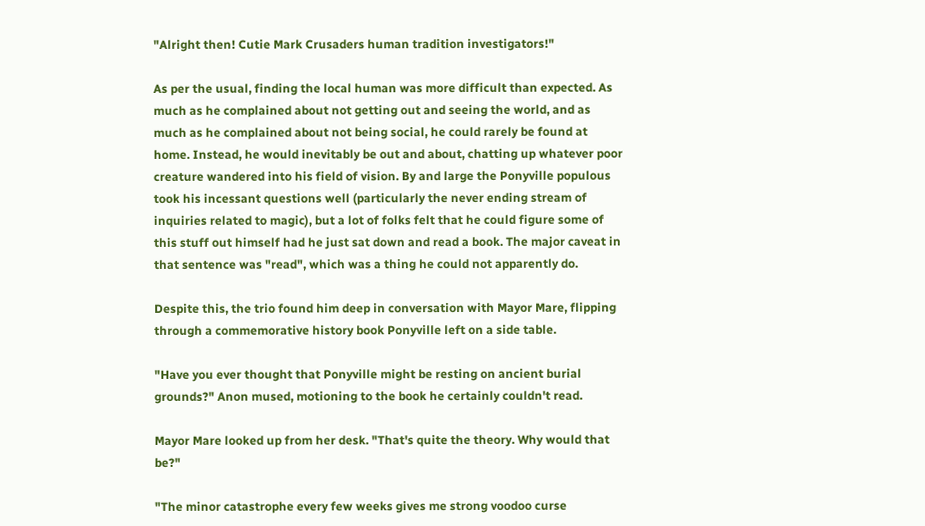"Alright then! Cutie Mark Crusaders human tradition investigators!"

As per the usual, finding the local human was more difficult than expected. As much as he complained about not getting out and seeing the world, and as much as he complained about not being social, he could rarely be found at home. Instead, he would inevitably be out and about, chatting up whatever poor creature wandered into his field of vision. By and large the Ponyville populous took his incessant questions well (particularly the never ending stream of inquiries related to magic), but a lot of folks felt that he could figure some of this stuff out himself had he just sat down and read a book. The major caveat in that sentence was "read", which was a thing he could not apparently do.

Despite this, the trio found him deep in conversation with Mayor Mare, flipping through a commemorative history book Ponyville left on a side table.

"Have you ever thought that Ponyville might be resting on ancient burial grounds?" Anon mused, motioning to the book he certainly couldn't read.

Mayor Mare looked up from her desk. "That's quite the theory. Why would that be?"

"The minor catastrophe every few weeks gives me strong voodoo curse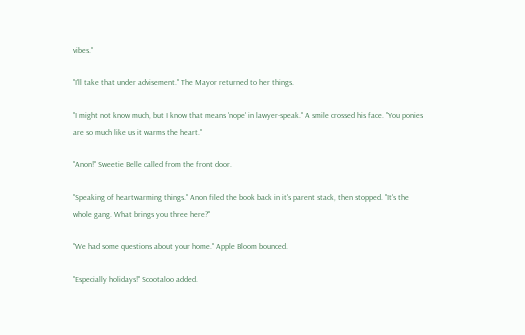vibes."

"I'll take that under advisement." The Mayor returned to her things.

"I might not know much, but I know that means 'nope' in lawyer-speak." A smile crossed his face. "You ponies are so much like us it warms the heart."

"Anon!" Sweetie Belle called from the front door.

"Speaking of heartwarming things." Anon filed the book back in it's parent stack, then stopped. "It's the whole gang. What brings you three here?"

"We had some questions about your home." Apple Bloom bounced.

"Especially holidays!" Scootaloo added.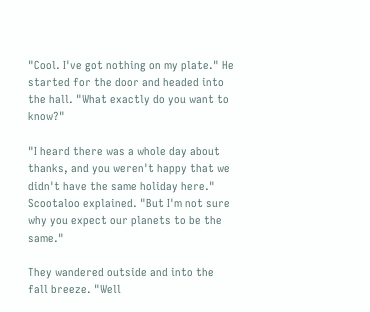"Cool. I've got nothing on my plate." He started for the door and headed into the hall. "What exactly do you want to know?"

"I heard there was a whole day about thanks, and you weren't happy that we didn't have the same holiday here." Scootaloo explained. "But I'm not sure why you expect our planets to be the same."

They wandered outside and into the fall breeze. "Well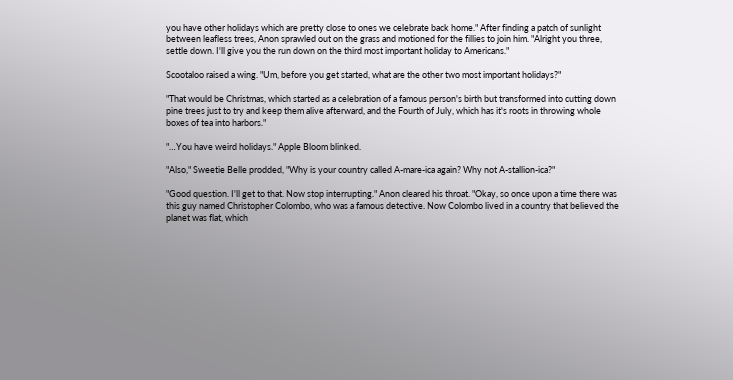you have other holidays which are pretty close to ones we celebrate back home." After finding a patch of sunlight between leafless trees, Anon sprawled out on the grass and motioned for the fillies to join him. "Alright you three, settle down. I'll give you the run down on the third most important holiday to Americans."

Scootaloo raised a wing. "Um, before you get started, what are the other two most important holidays?"

"That would be Christmas, which started as a celebration of a famous person's birth but transformed into cutting down pine trees just to try and keep them alive afterward, and the Fourth of July, which has it's roots in throwing whole boxes of tea into harbors."

"…You have weird holidays." Apple Bloom blinked.

"Also," Sweetie Belle prodded, "Why is your country called A-mare-ica again? Why not A-stallion-ica?"

"Good question. I'll get to that. Now stop interrupting." Anon cleared his throat. "Okay, so once upon a time there was this guy named Christopher Colombo, who was a famous detective. Now Colombo lived in a country that believed the planet was flat, which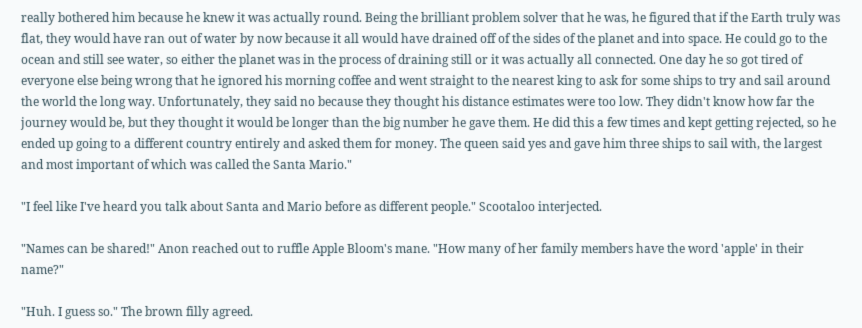really bothered him because he knew it was actually round. Being the brilliant problem solver that he was, he figured that if the Earth truly was flat, they would have ran out of water by now because it all would have drained off of the sides of the planet and into space. He could go to the ocean and still see water, so either the planet was in the process of draining still or it was actually all connected. One day he so got tired of everyone else being wrong that he ignored his morning coffee and went straight to the nearest king to ask for some ships to try and sail around the world the long way. Unfortunately, they said no because they thought his distance estimates were too low. They didn't know how far the journey would be, but they thought it would be longer than the big number he gave them. He did this a few times and kept getting rejected, so he ended up going to a different country entirely and asked them for money. The queen said yes and gave him three ships to sail with, the largest and most important of which was called the Santa Mario."

"I feel like I've heard you talk about Santa and Mario before as different people." Scootaloo interjected.

"Names can be shared!" Anon reached out to ruffle Apple Bloom's mane. "How many of her family members have the word 'apple' in their name?"

"Huh. I guess so." The brown filly agreed.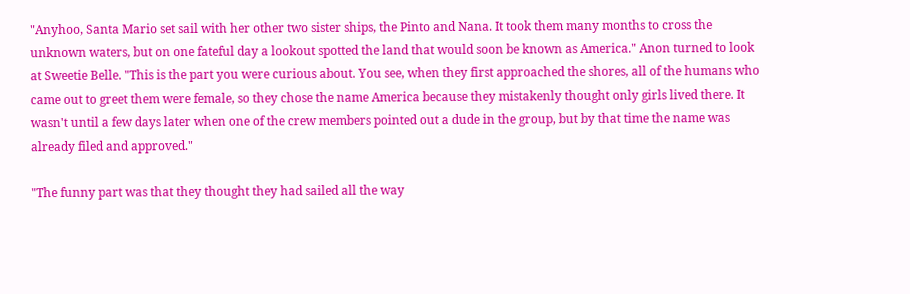"Anyhoo, Santa Mario set sail with her other two sister ships, the Pinto and Nana. It took them many months to cross the unknown waters, but on one fateful day a lookout spotted the land that would soon be known as America." Anon turned to look at Sweetie Belle. "This is the part you were curious about. You see, when they first approached the shores, all of the humans who came out to greet them were female, so they chose the name America because they mistakenly thought only girls lived there. It wasn't until a few days later when one of the crew members pointed out a dude in the group, but by that time the name was already filed and approved."

"The funny part was that they thought they had sailed all the way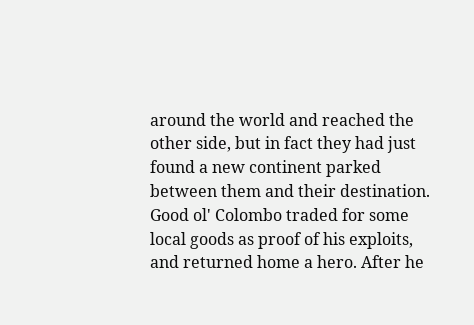around the world and reached the other side, but in fact they had just found a new continent parked between them and their destination. Good ol' Colombo traded for some local goods as proof of his exploits, and returned home a hero. After he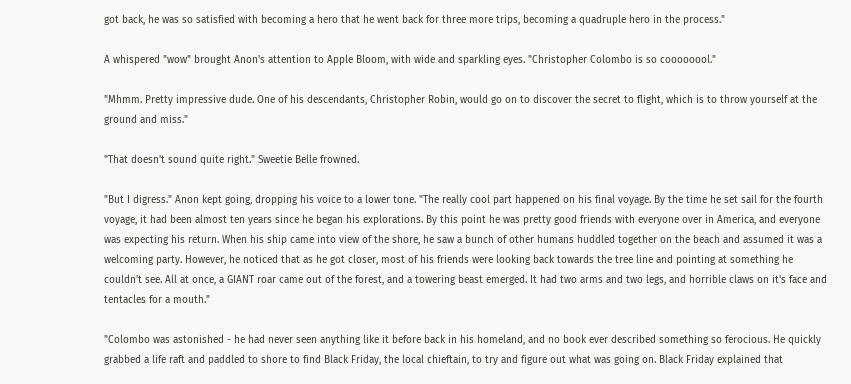got back, he was so satisfied with becoming a hero that he went back for three more trips, becoming a quadruple hero in the process."

A whispered "wow" brought Anon's attention to Apple Bloom, with wide and sparkling eyes. "Christopher Colombo is so coooooool."

"Mhmm. Pretty impressive dude. One of his descendants, Christopher Robin, would go on to discover the secret to flight, which is to throw yourself at the ground and miss."

"That doesn't sound quite right." Sweetie Belle frowned.

"But I digress." Anon kept going, dropping his voice to a lower tone. "The really cool part happened on his final voyage. By the time he set sail for the fourth voyage, it had been almost ten years since he began his explorations. By this point he was pretty good friends with everyone over in America, and everyone was expecting his return. When his ship came into view of the shore, he saw a bunch of other humans huddled together on the beach and assumed it was a welcoming party. However, he noticed that as he got closer, most of his friends were looking back towards the tree line and pointing at something he couldn't see. All at once, a GIANT roar came out of the forest, and a towering beast emerged. It had two arms and two legs, and horrible claws on it's face and tentacles for a mouth."

"Colombo was astonished - he had never seen anything like it before back in his homeland, and no book ever described something so ferocious. He quickly grabbed a life raft and paddled to shore to find Black Friday, the local chieftain, to try and figure out what was going on. Black Friday explained that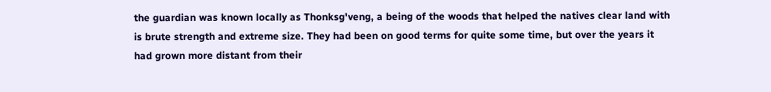the guardian was known locally as Thonksg'veng, a being of the woods that helped the natives clear land with is brute strength and extreme size. They had been on good terms for quite some time, but over the years it had grown more distant from their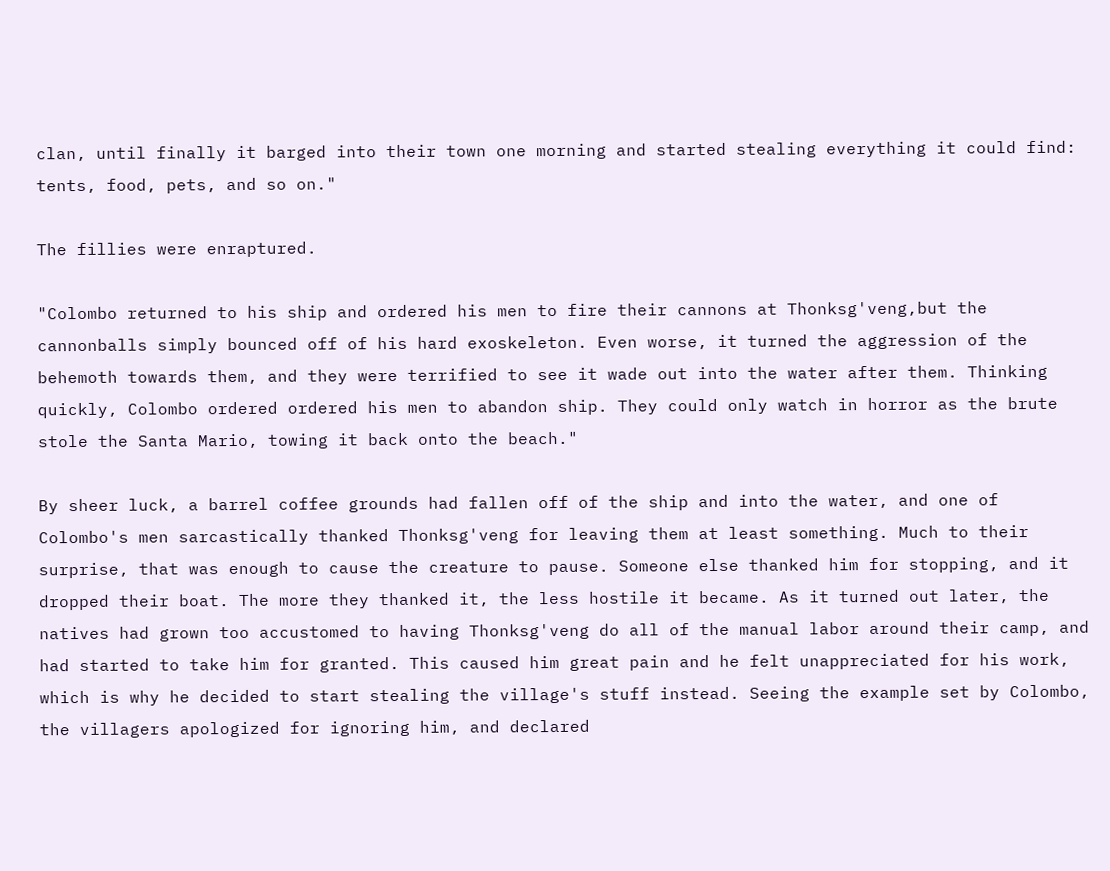clan, until finally it barged into their town one morning and started stealing everything it could find: tents, food, pets, and so on."

The fillies were enraptured.

"Colombo returned to his ship and ordered his men to fire their cannons at Thonksg'veng,but the cannonballs simply bounced off of his hard exoskeleton. Even worse, it turned the aggression of the behemoth towards them, and they were terrified to see it wade out into the water after them. Thinking quickly, Colombo ordered ordered his men to abandon ship. They could only watch in horror as the brute stole the Santa Mario, towing it back onto the beach."

By sheer luck, a barrel coffee grounds had fallen off of the ship and into the water, and one of Colombo's men sarcastically thanked Thonksg'veng for leaving them at least something. Much to their surprise, that was enough to cause the creature to pause. Someone else thanked him for stopping, and it dropped their boat. The more they thanked it, the less hostile it became. As it turned out later, the natives had grown too accustomed to having Thonksg'veng do all of the manual labor around their camp, and had started to take him for granted. This caused him great pain and he felt unappreciated for his work, which is why he decided to start stealing the village's stuff instead. Seeing the example set by Colombo, the villagers apologized for ignoring him, and declared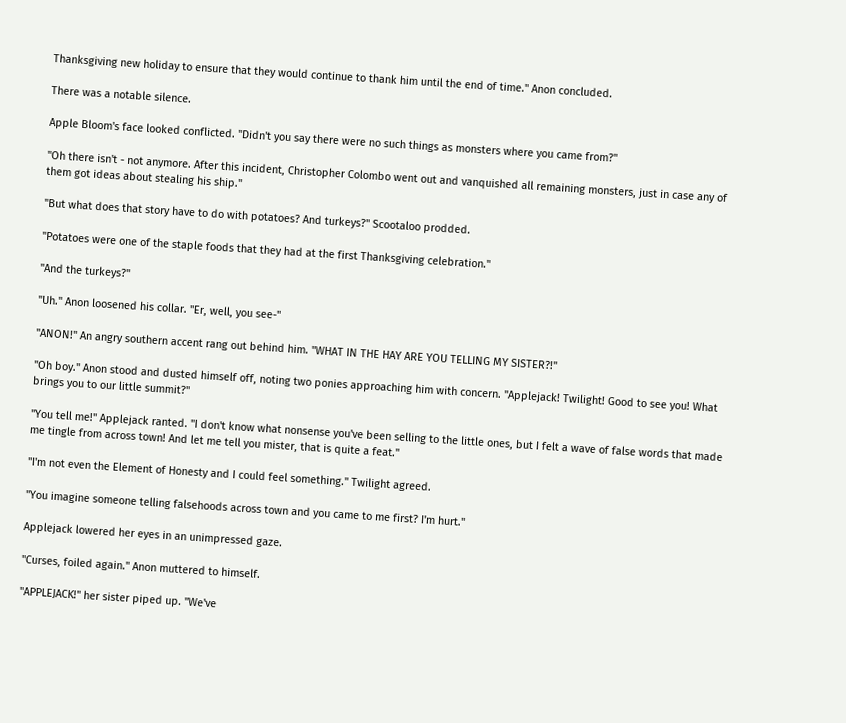Thanksgiving new holiday to ensure that they would continue to thank him until the end of time." Anon concluded.

There was a notable silence.

Apple Bloom's face looked conflicted. "Didn't you say there were no such things as monsters where you came from?"

"Oh there isn't - not anymore. After this incident, Christopher Colombo went out and vanquished all remaining monsters, just in case any of them got ideas about stealing his ship."

"But what does that story have to do with potatoes? And turkeys?" Scootaloo prodded.

"Potatoes were one of the staple foods that they had at the first Thanksgiving celebration."

"And the turkeys?"

"Uh." Anon loosened his collar. "Er, well, you see-"

"ANON!" An angry southern accent rang out behind him. "WHAT IN THE HAY ARE YOU TELLING MY SISTER?!"

"Oh boy." Anon stood and dusted himself off, noting two ponies approaching him with concern. "Applejack! Twilight! Good to see you! What brings you to our little summit?"

"You tell me!" Applejack ranted. "I don't know what nonsense you've been selling to the little ones, but I felt a wave of false words that made me tingle from across town! And let me tell you mister, that is quite a feat."

"I'm not even the Element of Honesty and I could feel something." Twilight agreed.

"You imagine someone telling falsehoods across town and you came to me first? I'm hurt."

Applejack lowered her eyes in an unimpressed gaze.

"Curses, foiled again." Anon muttered to himself.

"APPLEJACK!" her sister piped up. "We've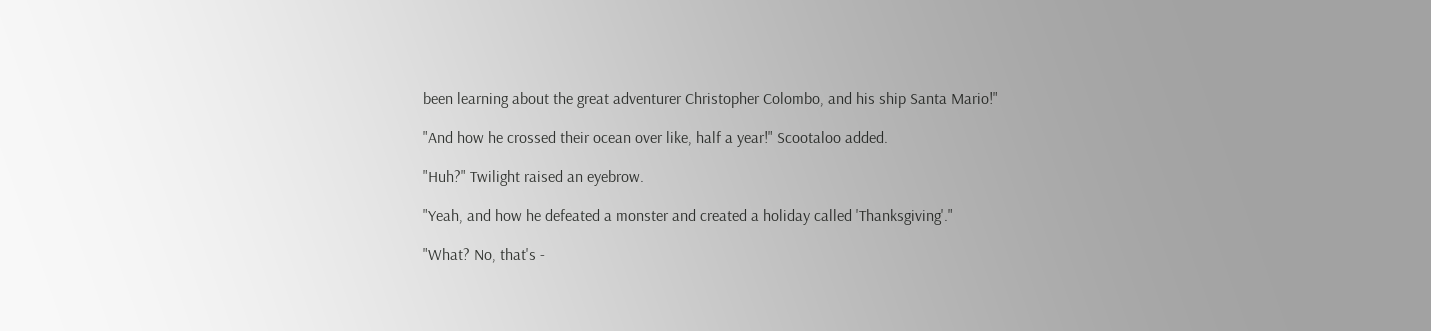been learning about the great adventurer Christopher Colombo, and his ship Santa Mario!"

"And how he crossed their ocean over like, half a year!" Scootaloo added.

"Huh?" Twilight raised an eyebrow.

"Yeah, and how he defeated a monster and created a holiday called 'Thanksgiving'."

"What? No, that's -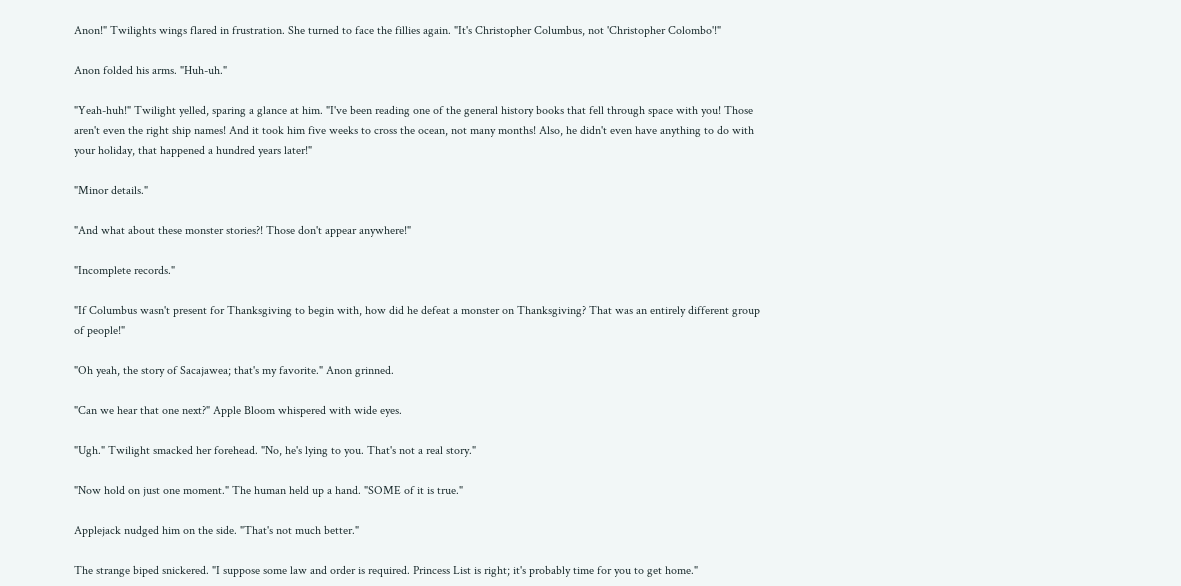Anon!" Twilights wings flared in frustration. She turned to face the fillies again. "It's Christopher Columbus, not 'Christopher Colombo'!"

Anon folded his arms. "Huh-uh."

"Yeah-huh!" Twilight yelled, sparing a glance at him. "I've been reading one of the general history books that fell through space with you! Those aren't even the right ship names! And it took him five weeks to cross the ocean, not many months! Also, he didn't even have anything to do with your holiday, that happened a hundred years later!"

"Minor details."

"And what about these monster stories?! Those don't appear anywhere!"

"Incomplete records."

"If Columbus wasn't present for Thanksgiving to begin with, how did he defeat a monster on Thanksgiving? That was an entirely different group of people!"

"Oh yeah, the story of Sacajawea; that's my favorite." Anon grinned.

"Can we hear that one next?" Apple Bloom whispered with wide eyes.

"Ugh." Twilight smacked her forehead. "No, he's lying to you. That's not a real story."

"Now hold on just one moment." The human held up a hand. "SOME of it is true."

Applejack nudged him on the side. "That's not much better."

The strange biped snickered. "I suppose some law and order is required. Princess List is right; it's probably time for you to get home."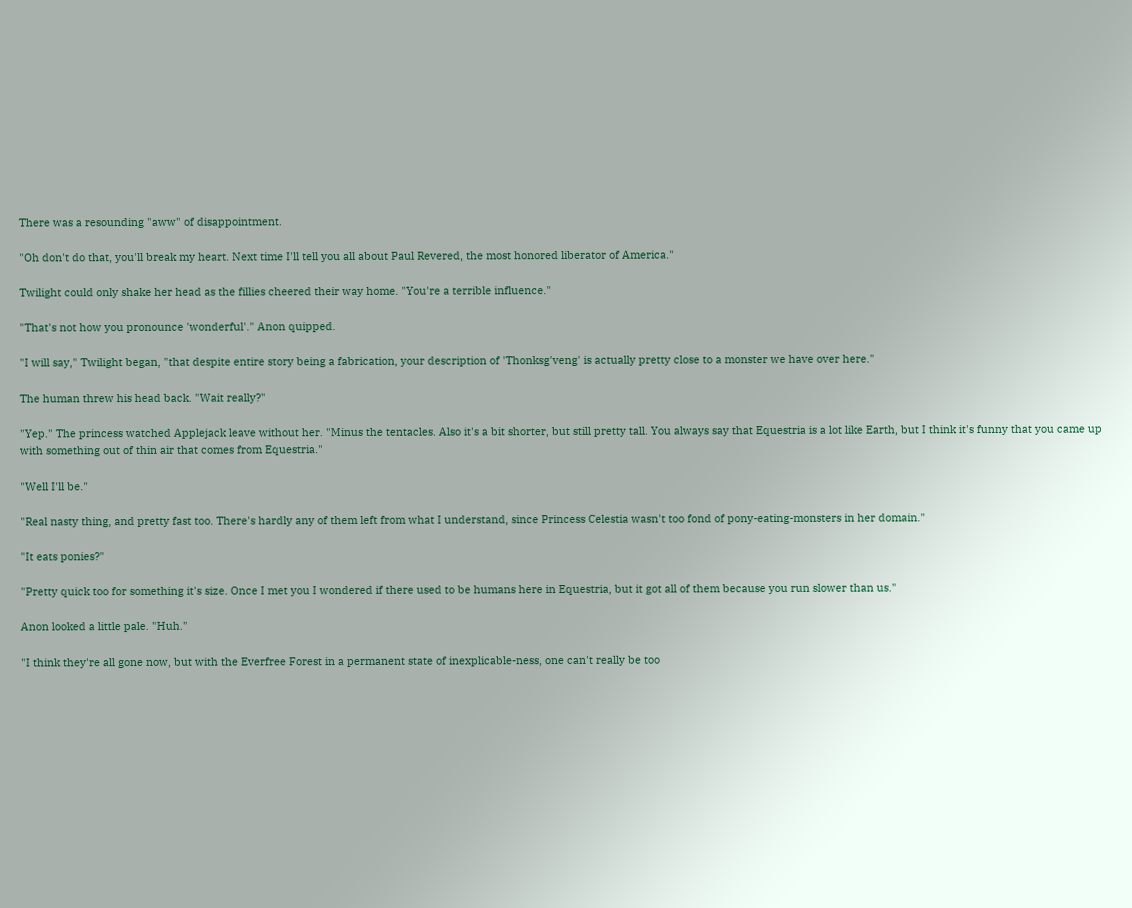There was a resounding "aww" of disappointment.

"Oh don't do that, you'll break my heart. Next time I'll tell you all about Paul Revered, the most honored liberator of America."

Twilight could only shake her head as the fillies cheered their way home. "You're a terrible influence."

"That's not how you pronounce 'wonderful'." Anon quipped.

"I will say," Twilight began, "that despite entire story being a fabrication, your description of 'Thonksg'veng' is actually pretty close to a monster we have over here."

The human threw his head back. "Wait really?"

"Yep." The princess watched Applejack leave without her. "Minus the tentacles. Also it's a bit shorter, but still pretty tall. You always say that Equestria is a lot like Earth, but I think it's funny that you came up with something out of thin air that comes from Equestria."

"Well I'll be."

"Real nasty thing, and pretty fast too. There's hardly any of them left from what I understand, since Princess Celestia wasn't too fond of pony-eating-monsters in her domain."

"It eats ponies?"

"Pretty quick too for something it's size. Once I met you I wondered if there used to be humans here in Equestria, but it got all of them because you run slower than us."

Anon looked a little pale. "Huh."

"I think they're all gone now, but with the Everfree Forest in a permanent state of inexplicable-ness, one can't really be too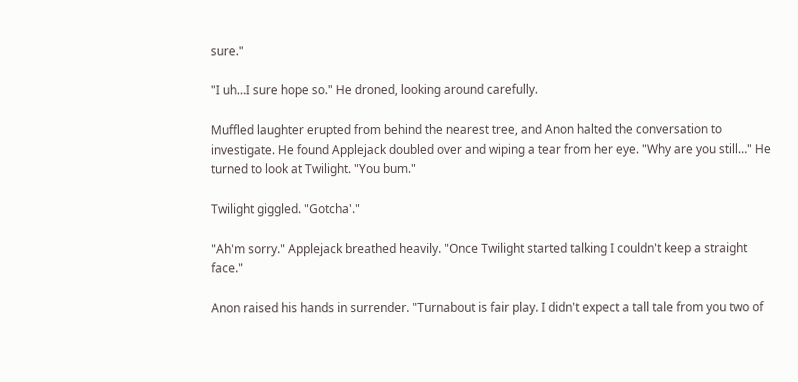sure."

"I uh…I sure hope so." He droned, looking around carefully.

Muffled laughter erupted from behind the nearest tree, and Anon halted the conversation to investigate. He found Applejack doubled over and wiping a tear from her eye. "Why are you still…" He turned to look at Twilight. "You bum."

Twilight giggled. "Gotcha'."

"Ah'm sorry." Applejack breathed heavily. "Once Twilight started talking I couldn't keep a straight face."

Anon raised his hands in surrender. "Turnabout is fair play. I didn't expect a tall tale from you two of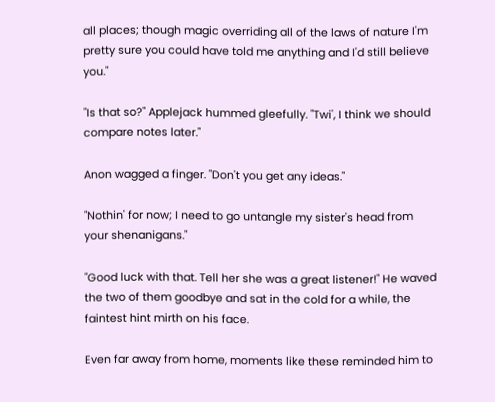all places; though magic overriding all of the laws of nature I'm pretty sure you could have told me anything and I'd still believe you."

"Is that so?" Applejack hummed gleefully. "Twi', I think we should compare notes later."

Anon wagged a finger. "Don't you get any ideas."

"Nothin' for now; I need to go untangle my sister's head from your shenanigans."

"Good luck with that. Tell her she was a great listener!" He waved the two of them goodbye and sat in the cold for a while, the faintest hint mirth on his face.

Even far away from home, moments like these reminded him to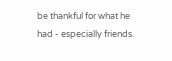be thankful for what he had - especially friends.